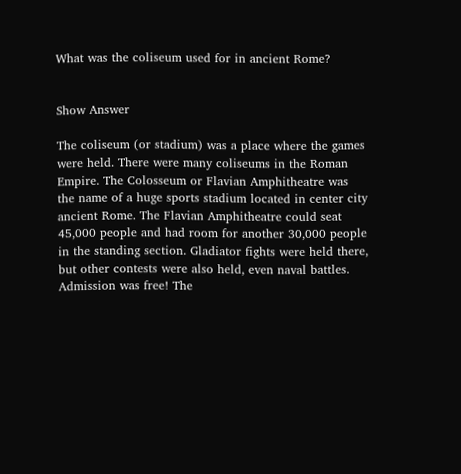What was the coliseum used for in ancient Rome?


Show Answer

The coliseum (or stadium) was a place where the games were held. There were many coliseums in the Roman Empire. The Colosseum or Flavian Amphitheatre was the name of a huge sports stadium located in center city ancient Rome. The Flavian Amphitheatre could seat 45,000 people and had room for another 30,000 people in the standing section. Gladiator fights were held there, but other contests were also held, even naval battles. Admission was free! The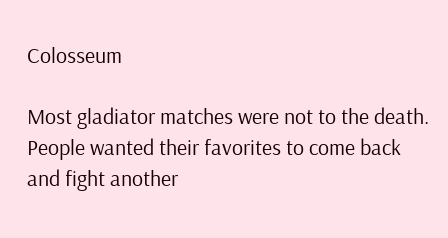Colosseum

Most gladiator matches were not to the death. People wanted their favorites to come back and fight another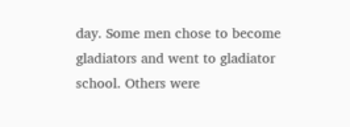day. Some men chose to become gladiators and went to gladiator school. Others were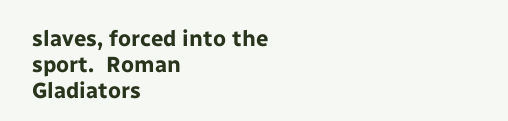slaves, forced into the sport.  Roman Gladiators